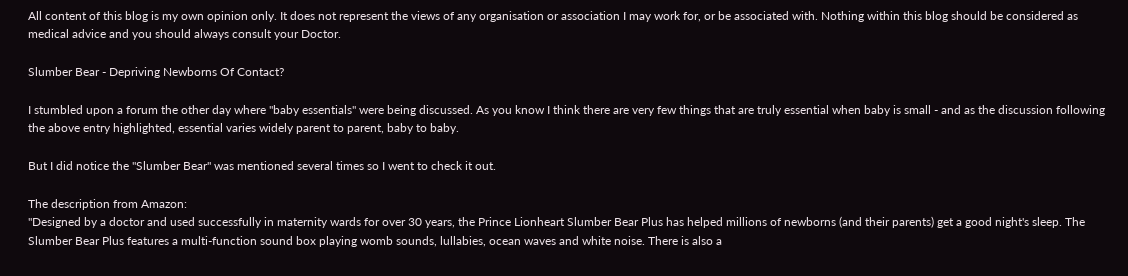All content of this blog is my own opinion only. It does not represent the views of any organisation or association I may work for, or be associated with. Nothing within this blog should be considered as medical advice and you should always consult your Doctor.

Slumber Bear - Depriving Newborns Of Contact?

I stumbled upon a forum the other day where "baby essentials" were being discussed. As you know I think there are very few things that are truly essential when baby is small - and as the discussion following the above entry highlighted, essential varies widely parent to parent, baby to baby.

But I did notice the "Slumber Bear" was mentioned several times so I went to check it out.

The description from Amazon:
"Designed by a doctor and used successfully in maternity wards for over 30 years, the Prince Lionheart Slumber Bear Plus has helped millions of newborns (and their parents) get a good night's sleep. The Slumber Bear Plus features a multi-function sound box playing womb sounds, lullabies, ocean waves and white noise. There is also a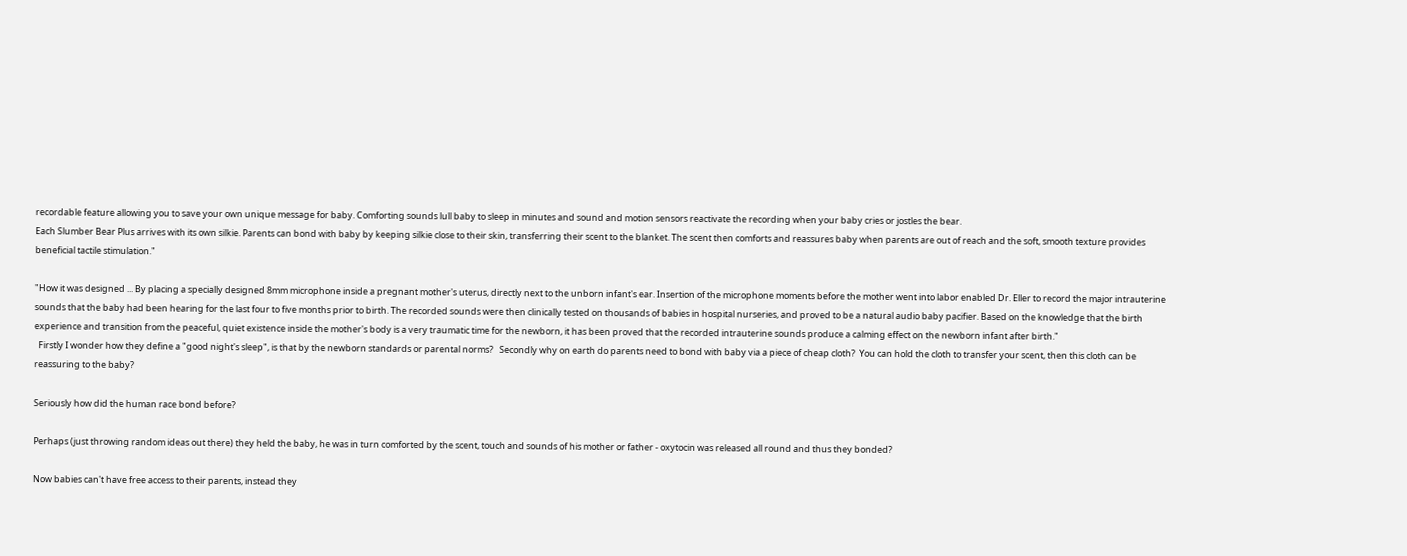recordable feature allowing you to save your own unique message for baby. Comforting sounds lull baby to sleep in minutes and sound and motion sensors reactivate the recording when your baby cries or jostles the bear.
Each Slumber Bear Plus arrives with its own silkie. Parents can bond with baby by keeping silkie close to their skin, transferring their scent to the blanket. The scent then comforts and reassures baby when parents are out of reach and the soft, smooth texture provides beneficial tactile stimulation."

"How it was designed ... By placing a specially designed 8mm microphone inside a pregnant mother's uterus, directly next to the unborn infant's ear. Insertion of the microphone moments before the mother went into labor enabled Dr. Eller to record the major intrauterine sounds that the baby had been hearing for the last four to five months prior to birth. The recorded sounds were then clinically tested on thousands of babies in hospital nurseries, and proved to be a natural audio baby pacifier. Based on the knowledge that the birth experience and transition from the peaceful, quiet existence inside the mother's body is a very traumatic time for the newborn, it has been proved that the recorded intrauterine sounds produce a calming effect on the newborn infant after birth."
  Firstly I wonder how they define a "good night's sleep", is that by the newborn standards or parental norms?   Secondly why on earth do parents need to bond with baby via a piece of cheap cloth?  You can hold the cloth to transfer your scent, then this cloth can be reassuring to the baby?

Seriously how did the human race bond before?

Perhaps (just throwing random ideas out there) they held the baby, he was in turn comforted by the scent, touch and sounds of his mother or father - oxytocin was released all round and thus they bonded?

Now babies can't have free access to their parents, instead they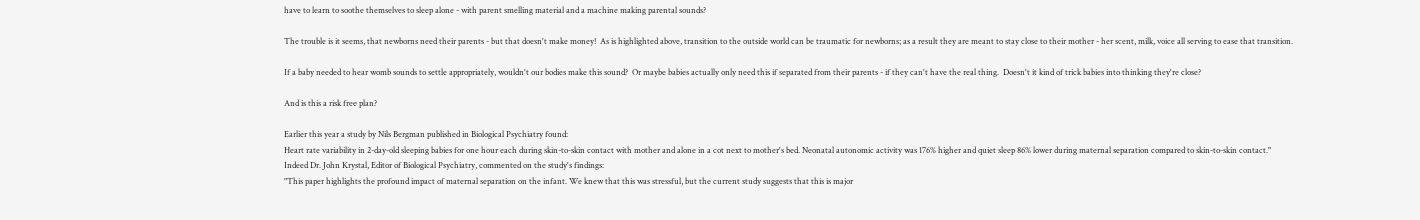have to learn to soothe themselves to sleep alone - with parent smelling material and a machine making parental sounds?

The trouble is it seems, that newborns need their parents - but that doesn't make money!  As is highlighted above, transition to the outside world can be traumatic for newborns; as a result they are meant to stay close to their mother - her scent, milk, voice all serving to ease that transition.

If a baby needed to hear womb sounds to settle appropriately, wouldn't our bodies make this sound?  Or maybe babies actually only need this if separated from their parents - if they can't have the real thing.  Doesn't it kind of trick babies into thinking they're close?

And is this a risk free plan?

Earlier this year a study by Nils Bergman published in Biological Psychiatry found:
Heart rate variability in 2-day-old sleeping babies for one hour each during skin-to-skin contact with mother and alone in a cot next to mother's bed. Neonatal autonomic activity was 176% higher and quiet sleep 86% lower during maternal separation compared to skin-to-skin contact."
Indeed Dr. John Krystal, Editor of Biological Psychiatry, commented on the study's findings:
"This paper highlights the profound impact of maternal separation on the infant. We knew that this was stressful, but the current study suggests that this is major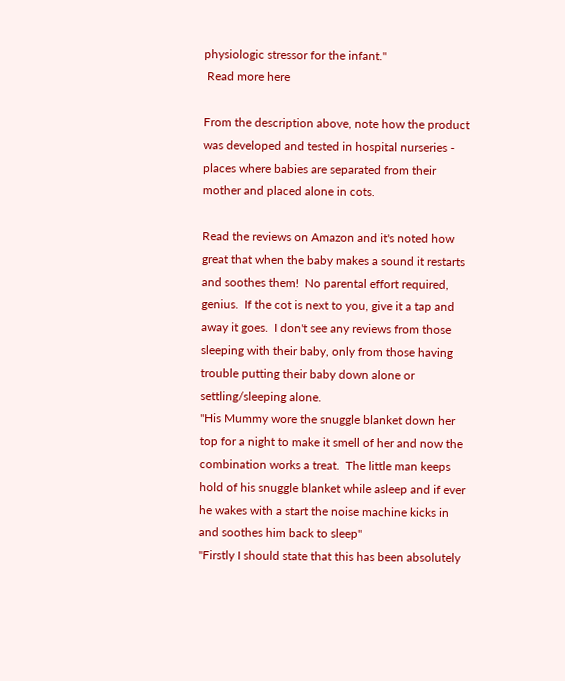physiologic stressor for the infant."
 Read more here

From the description above, note how the product was developed and tested in hospital nurseries - places where babies are separated from their mother and placed alone in cots.

Read the reviews on Amazon and it's noted how great that when the baby makes a sound it restarts and soothes them!  No parental effort required, genius.  If the cot is next to you, give it a tap and away it goes.  I don't see any reviews from those sleeping with their baby, only from those having trouble putting their baby down alone or settling/sleeping alone.
"His Mummy wore the snuggle blanket down her top for a night to make it smell of her and now the combination works a treat.  The little man keeps hold of his snuggle blanket while asleep and if ever he wakes with a start the noise machine kicks in and soothes him back to sleep"
"Firstly I should state that this has been absolutely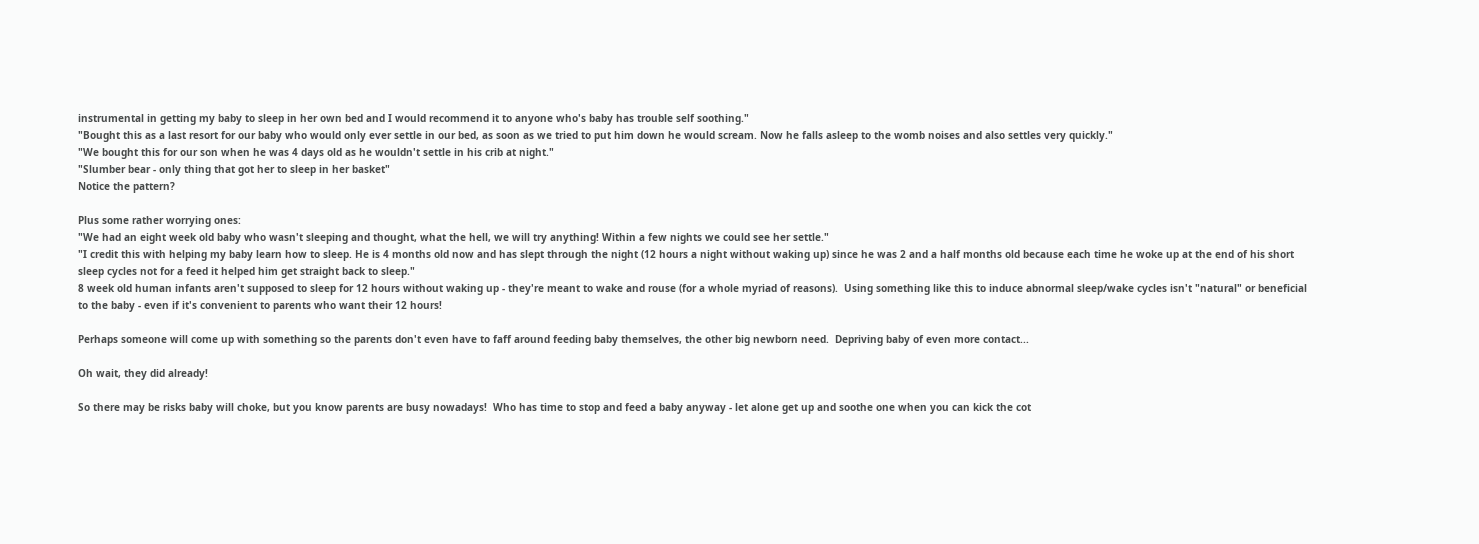instrumental in getting my baby to sleep in her own bed and I would recommend it to anyone who's baby has trouble self soothing."
"Bought this as a last resort for our baby who would only ever settle in our bed, as soon as we tried to put him down he would scream. Now he falls asleep to the womb noises and also settles very quickly."
"We bought this for our son when he was 4 days old as he wouldn't settle in his crib at night."
"Slumber bear - only thing that got her to sleep in her basket"
Notice the pattern?

Plus some rather worrying ones:
"We had an eight week old baby who wasn't sleeping and thought, what the hell, we will try anything! Within a few nights we could see her settle."
"I credit this with helping my baby learn how to sleep. He is 4 months old now and has slept through the night (12 hours a night without waking up) since he was 2 and a half months old because each time he woke up at the end of his short sleep cycles not for a feed it helped him get straight back to sleep."
8 week old human infants aren't supposed to sleep for 12 hours without waking up - they're meant to wake and rouse (for a whole myriad of reasons).  Using something like this to induce abnormal sleep/wake cycles isn't "natural" or beneficial to the baby - even if it's convenient to parents who want their 12 hours!

Perhaps someone will come up with something so the parents don't even have to faff around feeding baby themselves, the other big newborn need.  Depriving baby of even more contact...

Oh wait, they did already!

So there may be risks baby will choke, but you know parents are busy nowadays!  Who has time to stop and feed a baby anyway - let alone get up and soothe one when you can kick the cot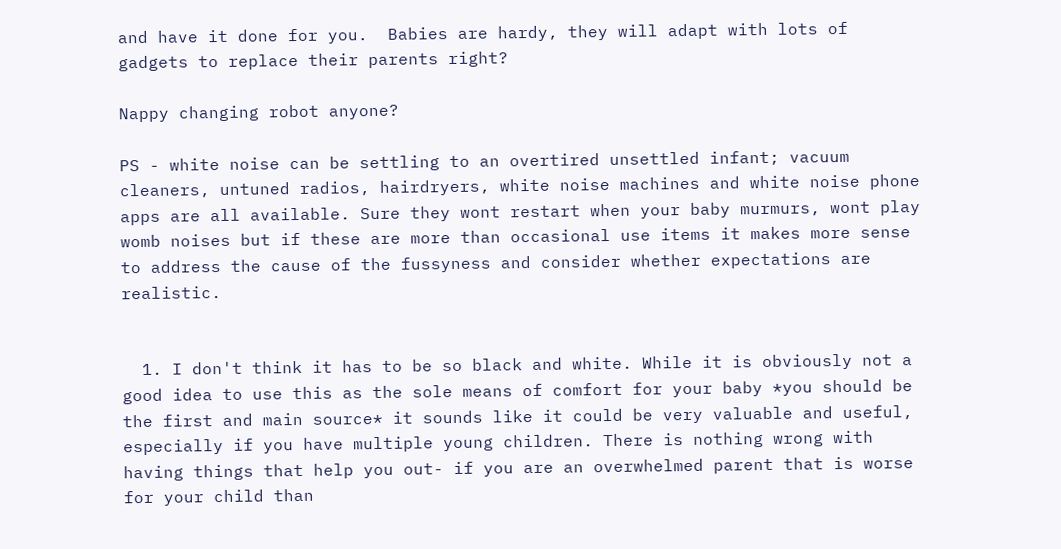and have it done for you.  Babies are hardy, they will adapt with lots of gadgets to replace their parents right?

Nappy changing robot anyone?

PS - white noise can be settling to an overtired unsettled infant; vacuum cleaners, untuned radios, hairdryers, white noise machines and white noise phone apps are all available. Sure they wont restart when your baby murmurs, wont play womb noises but if these are more than occasional use items it makes more sense to address the cause of the fussyness and consider whether expectations are realistic.


  1. I don't think it has to be so black and white. While it is obviously not a good idea to use this as the sole means of comfort for your baby *you should be the first and main source* it sounds like it could be very valuable and useful, especially if you have multiple young children. There is nothing wrong with having things that help you out- if you are an overwhelmed parent that is worse for your child than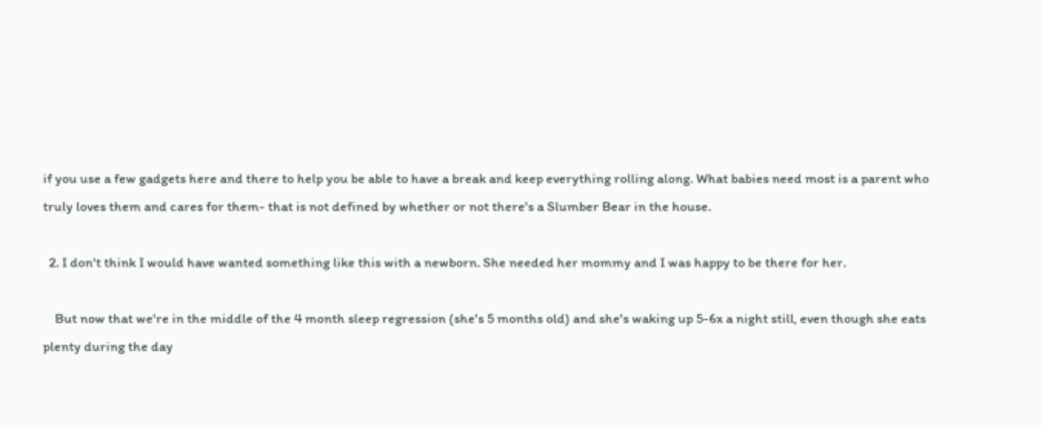if you use a few gadgets here and there to help you be able to have a break and keep everything rolling along. What babies need most is a parent who truly loves them and cares for them- that is not defined by whether or not there's a Slumber Bear in the house.

  2. I don't think I would have wanted something like this with a newborn. She needed her mommy and I was happy to be there for her.

    But now that we're in the middle of the 4 month sleep regression (she's 5 months old) and she's waking up 5-6x a night still, even though she eats plenty during the day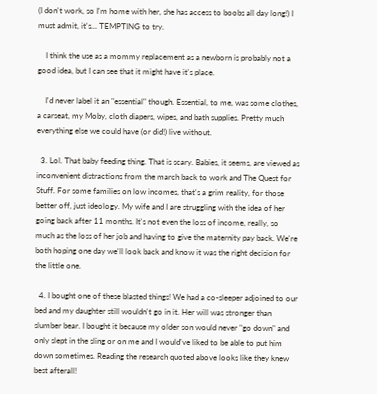(I don't work, so I'm home with her, she has access to boobs all day long!) I must admit, it's... TEMPTING to try.

    I think the use as a mommy replacement as a newborn is probably not a good idea, but I can see that it might have it's place.

    I'd never label it an "essential" though. Essential, to me, was some clothes, a carseat, my Moby, cloth diapers, wipes, and bath supplies. Pretty much everything else we could have (or did!) live without.

  3. Lol. That baby feeding thing. That is scary. Babies, it seems, are viewed as inconvenient distractions from the march back to work and The Quest for Stuff. For some families on low incomes, that's a grim reality, for those better off, just ideology. My wife and I are struggling with the idea of her going back after 11 months. It's not even the loss of income, really, so much as the loss of her job and having to give the maternity pay back. We're both hoping one day we'll look back and know it was the right decision for the little one.

  4. I bought one of these blasted things! We had a co-sleeper adjoined to our bed and my daughter still wouldn't go in it. Her will was stronger than slumber bear. I bought it because my older son would never "go down" and only slept in the sling or on me and I would've liked to be able to put him down sometimes. Reading the research quoted above looks like they knew best afterall!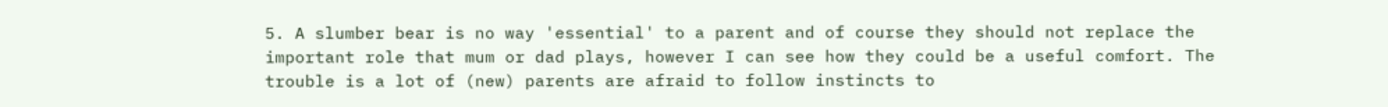5. A slumber bear is no way 'essential' to a parent and of course they should not replace the important role that mum or dad plays, however I can see how they could be a useful comfort. The trouble is a lot of (new) parents are afraid to follow instincts to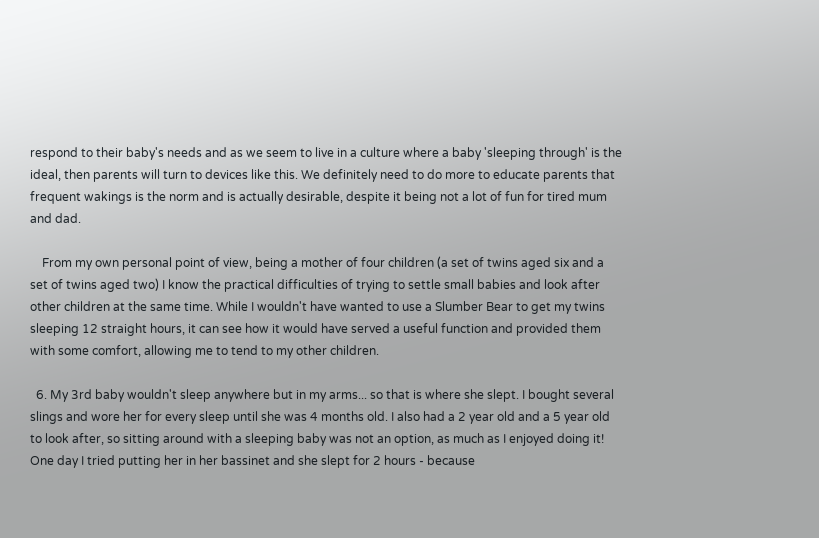respond to their baby's needs and as we seem to live in a culture where a baby 'sleeping through' is the ideal, then parents will turn to devices like this. We definitely need to do more to educate parents that frequent wakings is the norm and is actually desirable, despite it being not a lot of fun for tired mum and dad.

    From my own personal point of view, being a mother of four children (a set of twins aged six and a set of twins aged two) I know the practical difficulties of trying to settle small babies and look after other children at the same time. While I wouldn't have wanted to use a Slumber Bear to get my twins sleeping 12 straight hours, it can see how it would have served a useful function and provided them with some comfort, allowing me to tend to my other children.

  6. My 3rd baby wouldn't sleep anywhere but in my arms... so that is where she slept. I bought several slings and wore her for every sleep until she was 4 months old. I also had a 2 year old and a 5 year old to look after, so sitting around with a sleeping baby was not an option, as much as I enjoyed doing it! One day I tried putting her in her bassinet and she slept for 2 hours - because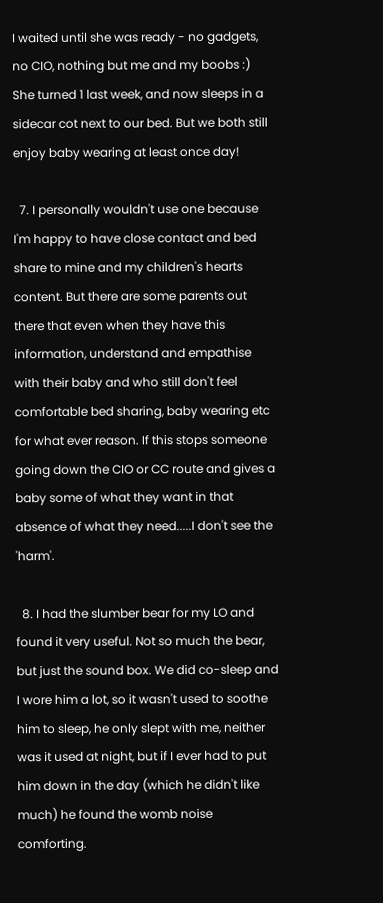I waited until she was ready - no gadgets, no CIO, nothing but me and my boobs :) She turned 1 last week, and now sleeps in a sidecar cot next to our bed. But we both still enjoy baby wearing at least once day!

  7. I personally wouldn't use one because I'm happy to have close contact and bed share to mine and my children's hearts content. But there are some parents out there that even when they have this information, understand and empathise with their baby and who still don't feel comfortable bed sharing, baby wearing etc for what ever reason. If this stops someone going down the CIO or CC route and gives a baby some of what they want in that absence of what they need.....I don't see the 'harm'.

  8. I had the slumber bear for my LO and found it very useful. Not so much the bear, but just the sound box. We did co-sleep and I wore him a lot, so it wasn't used to soothe him to sleep, he only slept with me, neither was it used at night, but if I ever had to put him down in the day (which he didn't like much) he found the womb noise comforting.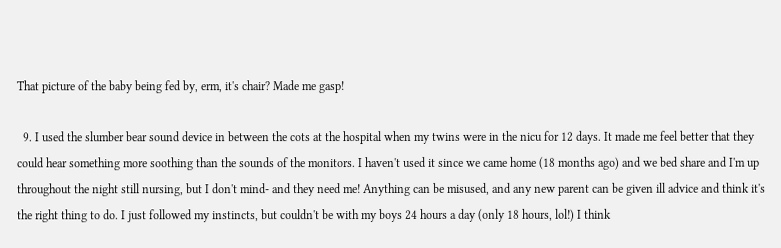That picture of the baby being fed by, erm, it's chair? Made me gasp!

  9. I used the slumber bear sound device in between the cots at the hospital when my twins were in the nicu for 12 days. It made me feel better that they could hear something more soothing than the sounds of the monitors. I haven't used it since we came home (18 months ago) and we bed share and I'm up throughout the night still nursing, but I don't mind- and they need me! Anything can be misused, and any new parent can be given ill advice and think it's the right thing to do. I just followed my instincts, but couldn't be with my boys 24 hours a day (only 18 hours, lol!) I think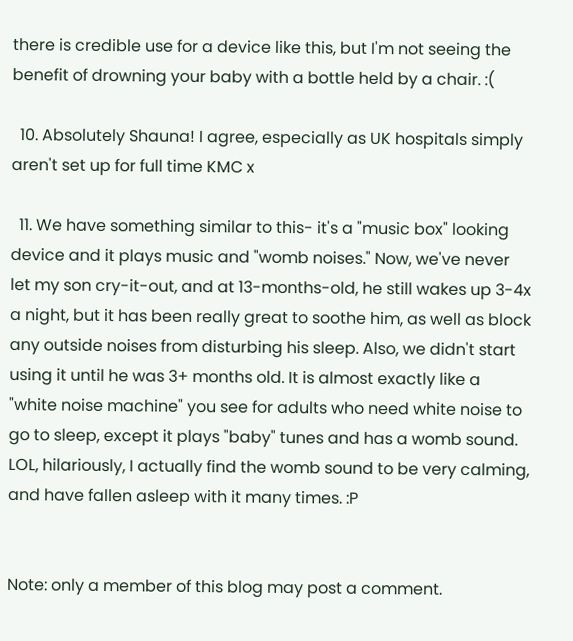there is credible use for a device like this, but I'm not seeing the benefit of drowning your baby with a bottle held by a chair. :(

  10. Absolutely Shauna! I agree, especially as UK hospitals simply aren't set up for full time KMC x

  11. We have something similar to this- it's a "music box" looking device and it plays music and "womb noises." Now, we've never let my son cry-it-out, and at 13-months-old, he still wakes up 3-4x a night, but it has been really great to soothe him, as well as block any outside noises from disturbing his sleep. Also, we didn't start using it until he was 3+ months old. It is almost exactly like a "white noise machine" you see for adults who need white noise to go to sleep, except it plays "baby" tunes and has a womb sound. LOL, hilariously, I actually find the womb sound to be very calming, and have fallen asleep with it many times. :P


Note: only a member of this blog may post a comment.